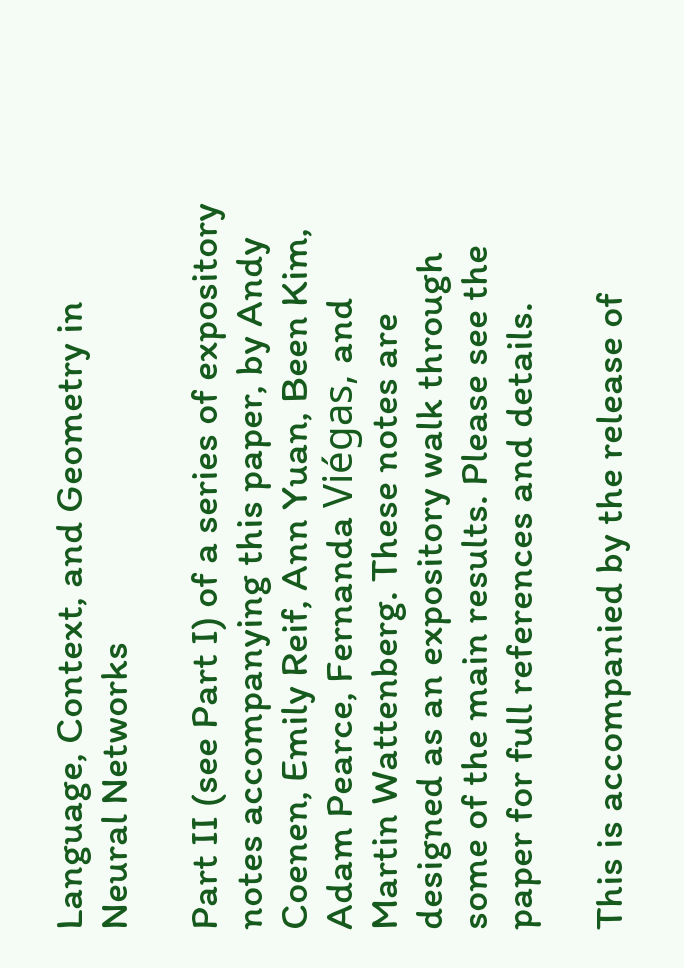Language, Context, and Geometry in Neural Networks

Part II (see Part I) of a series of expository notes accompanying this paper, by Andy Coenen, Emily Reif, Ann Yuan, Been Kim, Adam Pearce, Fernanda Viégas, and Martin Wattenberg. These notes are designed as an expository walk through some of the main results. Please see the paper for full references and details.

This is accompanied by the release of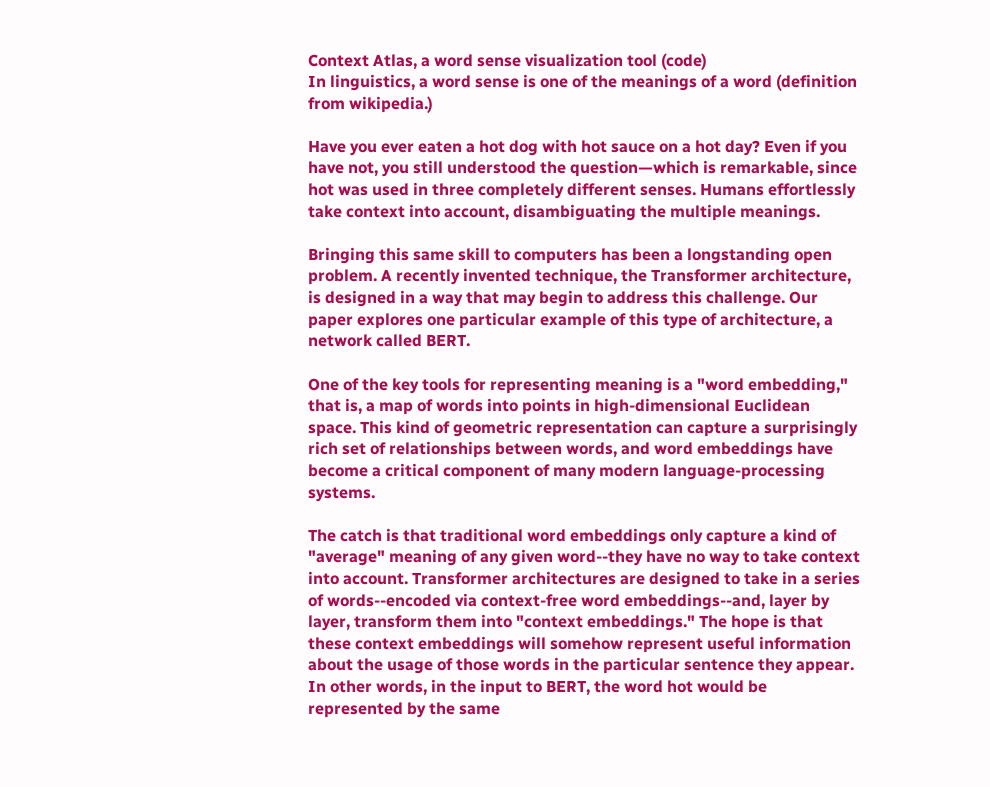Context Atlas, a word sense visualization tool (code)
In linguistics, a word sense is one of the meanings of a word (definition from wikipedia.)

Have you ever eaten a hot dog with hot sauce on a hot day? Even if you have not, you still understood the question—which is remarkable, since hot was used in three completely different senses. Humans effortlessly take context into account, disambiguating the multiple meanings.

Bringing this same skill to computers has been a longstanding open problem. A recently invented technique, the Transformer architecture, is designed in a way that may begin to address this challenge. Our paper explores one particular example of this type of architecture, a network called BERT.

One of the key tools for representing meaning is a "word embedding," that is, a map of words into points in high-dimensional Euclidean space. This kind of geometric representation can capture a surprisingly rich set of relationships between words, and word embeddings have become a critical component of many modern language-processing systems.

The catch is that traditional word embeddings only capture a kind of "average" meaning of any given word--they have no way to take context into account. Transformer architectures are designed to take in a series of words--encoded via context-free word embeddings--and, layer by layer, transform them into "context embeddings." The hope is that these context embeddings will somehow represent useful information about the usage of those words in the particular sentence they appear. In other words, in the input to BERT, the word hot would be represented by the same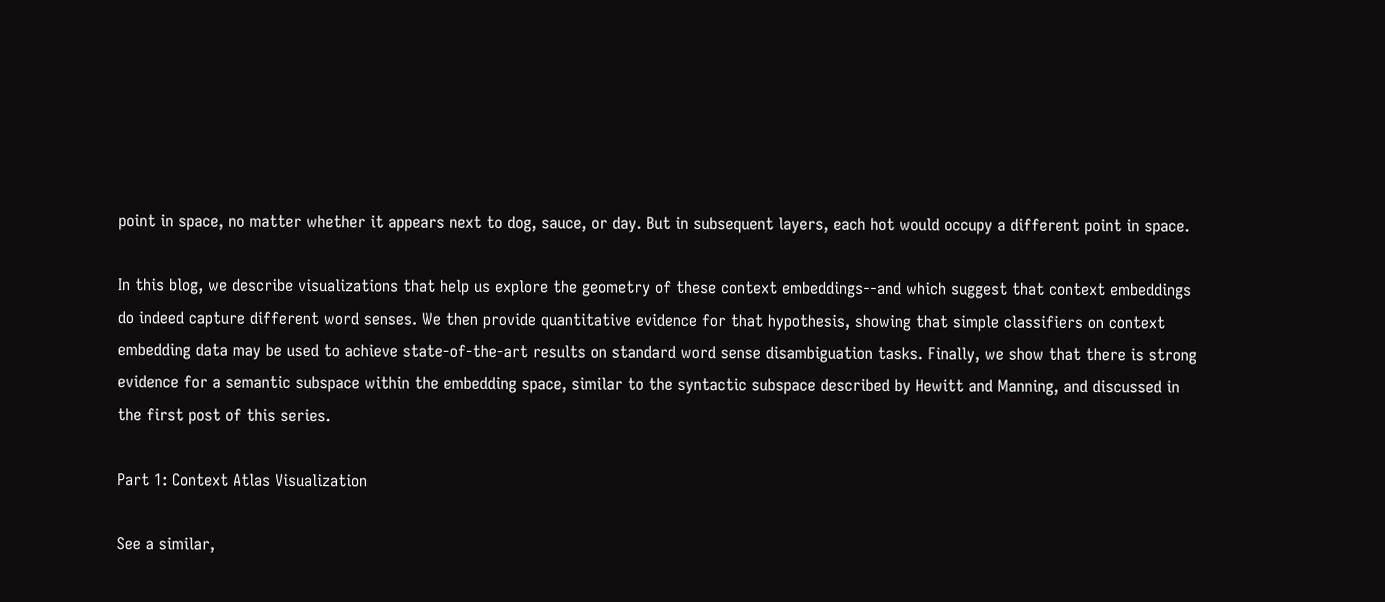point in space, no matter whether it appears next to dog, sauce, or day. But in subsequent layers, each hot would occupy a different point in space.

In this blog, we describe visualizations that help us explore the geometry of these context embeddings--and which suggest that context embeddings do indeed capture different word senses. We then provide quantitative evidence for that hypothesis, showing that simple classifiers on context embedding data may be used to achieve state-of-the-art results on standard word sense disambiguation tasks. Finally, we show that there is strong evidence for a semantic subspace within the embedding space, similar to the syntactic subspace described by Hewitt and Manning, and discussed in the first post of this series.

Part 1: Context Atlas Visualization

See a similar,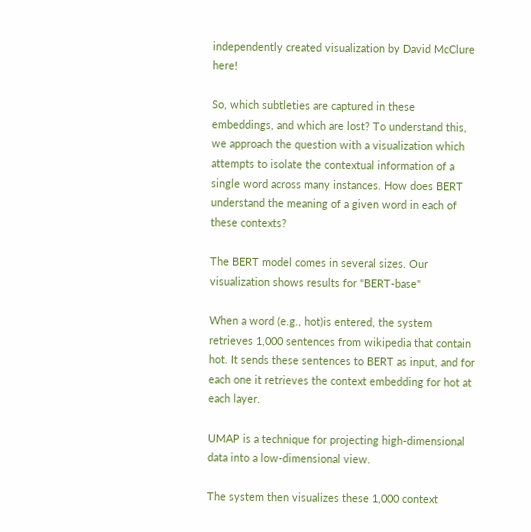independently created visualization by David McClure here!

So, which subtleties are captured in these embeddings, and which are lost? To understand this, we approach the question with a visualization which attempts to isolate the contextual information of a single word across many instances. How does BERT understand the meaning of a given word in each of these contexts?

The BERT model comes in several sizes. Our visualization shows results for "BERT-base"

When a word (e.g., hot)is entered, the system retrieves 1,000 sentences from wikipedia that contain hot. It sends these sentences to BERT as input, and for each one it retrieves the context embedding for hot at each layer.

UMAP is a technique for projecting high-dimensional data into a low-dimensional view.

The system then visualizes these 1,000 context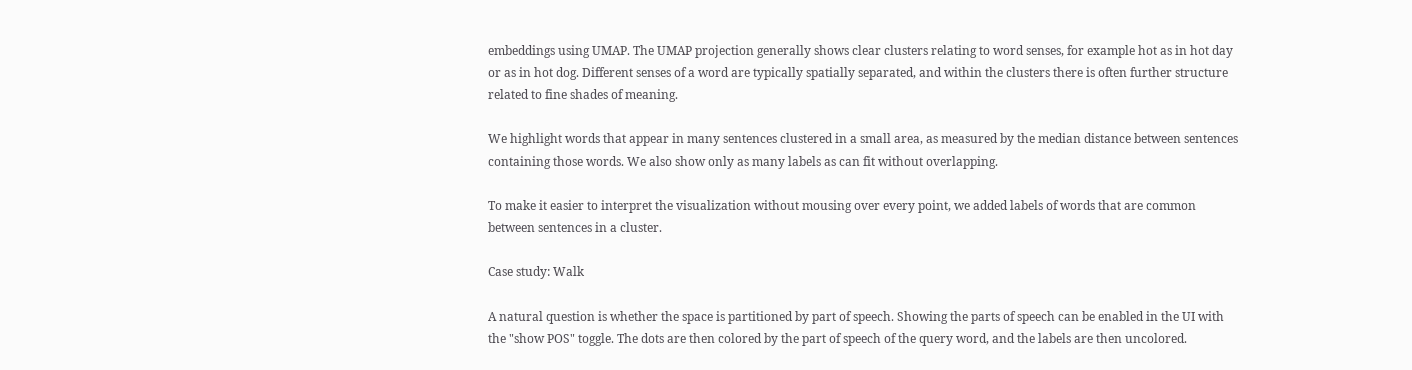embeddings using UMAP. The UMAP projection generally shows clear clusters relating to word senses, for example hot as in hot day or as in hot dog. Different senses of a word are typically spatially separated, and within the clusters there is often further structure related to fine shades of meaning.

We highlight words that appear in many sentences clustered in a small area, as measured by the median distance between sentences containing those words. We also show only as many labels as can fit without overlapping.

To make it easier to interpret the visualization without mousing over every point, we added labels of words that are common between sentences in a cluster.

Case study: Walk

A natural question is whether the space is partitioned by part of speech. Showing the parts of speech can be enabled in the UI with the "show POS" toggle. The dots are then colored by the part of speech of the query word, and the labels are then uncolored.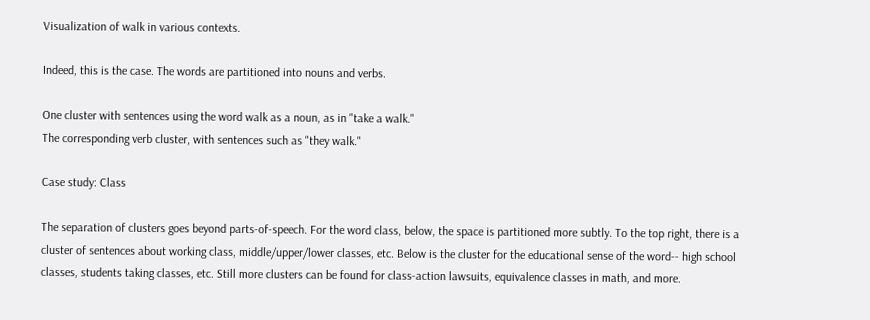Visualization of walk in various contexts.

Indeed, this is the case. The words are partitioned into nouns and verbs.

One cluster with sentences using the word walk as a noun, as in "take a walk."
The corresponding verb cluster, with sentences such as "they walk."

Case study: Class

The separation of clusters goes beyond parts-of-speech. For the word class, below, the space is partitioned more subtly. To the top right, there is a cluster of sentences about working class, middle/upper/lower classes, etc. Below is the cluster for the educational sense of the word-- high school classes, students taking classes, etc. Still more clusters can be found for class-action lawsuits, equivalence classes in math, and more.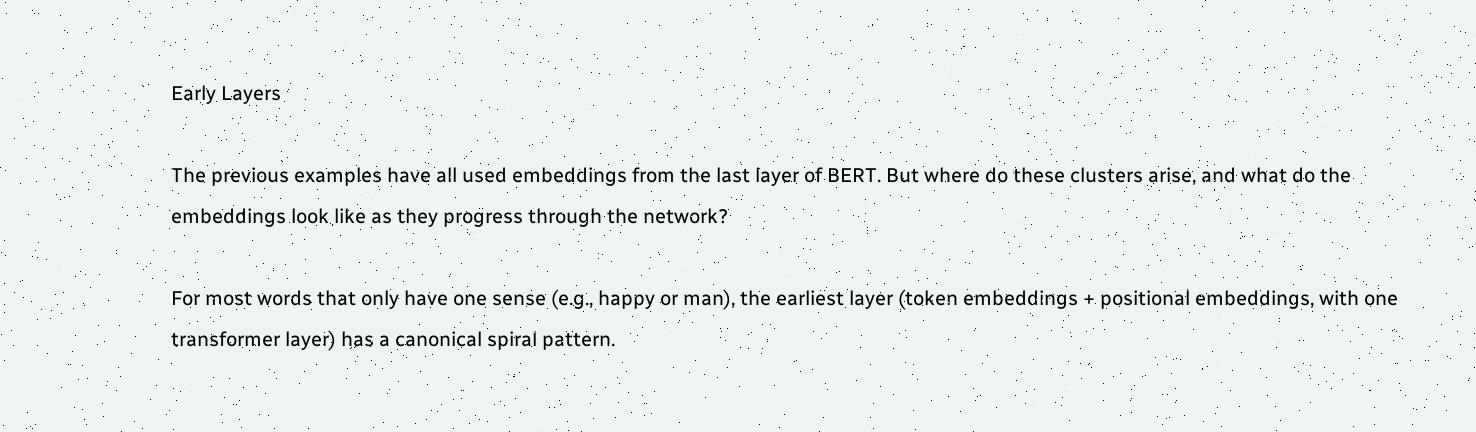Early Layers

The previous examples have all used embeddings from the last layer of BERT. But where do these clusters arise, and what do the embeddings look like as they progress through the network?

For most words that only have one sense (e.g., happy or man), the earliest layer (token embeddings + positional embeddings, with one transformer layer) has a canonical spiral pattern.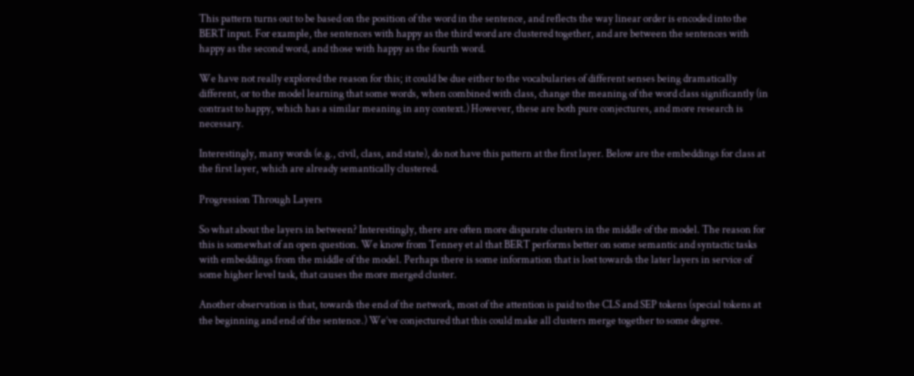This pattern turns out to be based on the position of the word in the sentence, and reflects the way linear order is encoded into the BERT input. For example, the sentences with happy as the third word are clustered together, and are between the sentences with happy as the second word, and those with happy as the fourth word.

We have not really explored the reason for this; it could be due either to the vocabularies of different senses being dramatically different, or to the model learning that some words, when combined with class, change the meaning of the word class significantly (in contrast to happy, which has a similar meaning in any context.) However, these are both pure conjectures, and more research is necessary.

Interestingly, many words (e.g., civil, class, and state), do not have this pattern at the first layer. Below are the embeddings for class at the first layer, which are already semantically clustered.

Progression Through Layers

So what about the layers in between? Interestingly, there are often more disparate clusters in the middle of the model. The reason for this is somewhat of an open question. We know from Tenney et al that BERT performs better on some semantic and syntactic tasks with embeddings from the middle of the model. Perhaps there is some information that is lost towards the later layers in service of some higher level task, that causes the more merged cluster.

Another observation is that, towards the end of the network, most of the attention is paid to the CLS and SEP tokens (special tokens at the beginning and end of the sentence.) We’ve conjectured that this could make all clusters merge together to some degree.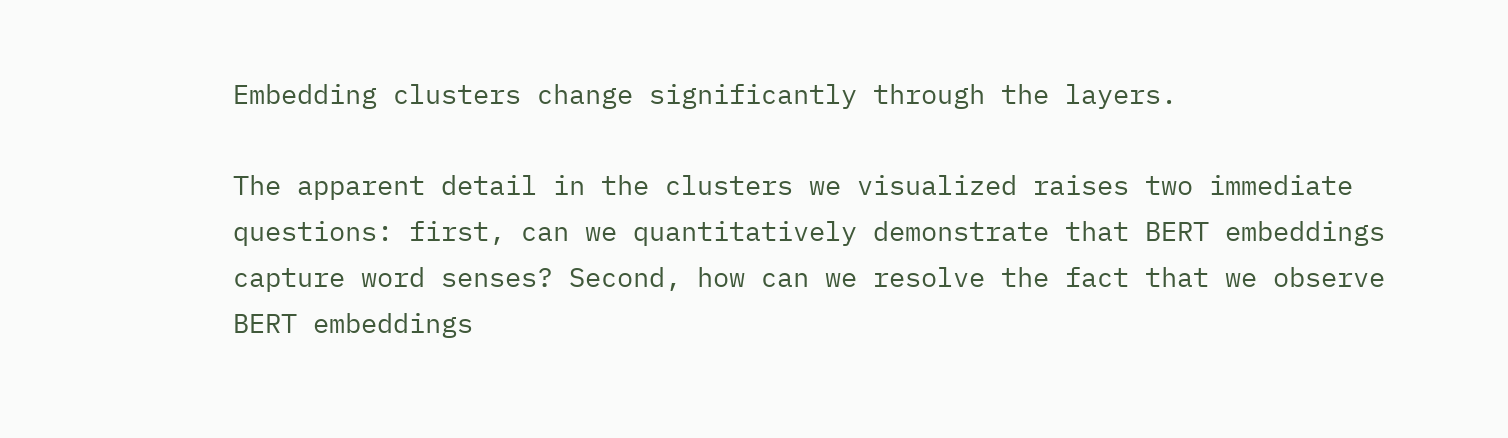Embedding clusters change significantly through the layers.

The apparent detail in the clusters we visualized raises two immediate questions: first, can we quantitatively demonstrate that BERT embeddings capture word senses? Second, how can we resolve the fact that we observe BERT embeddings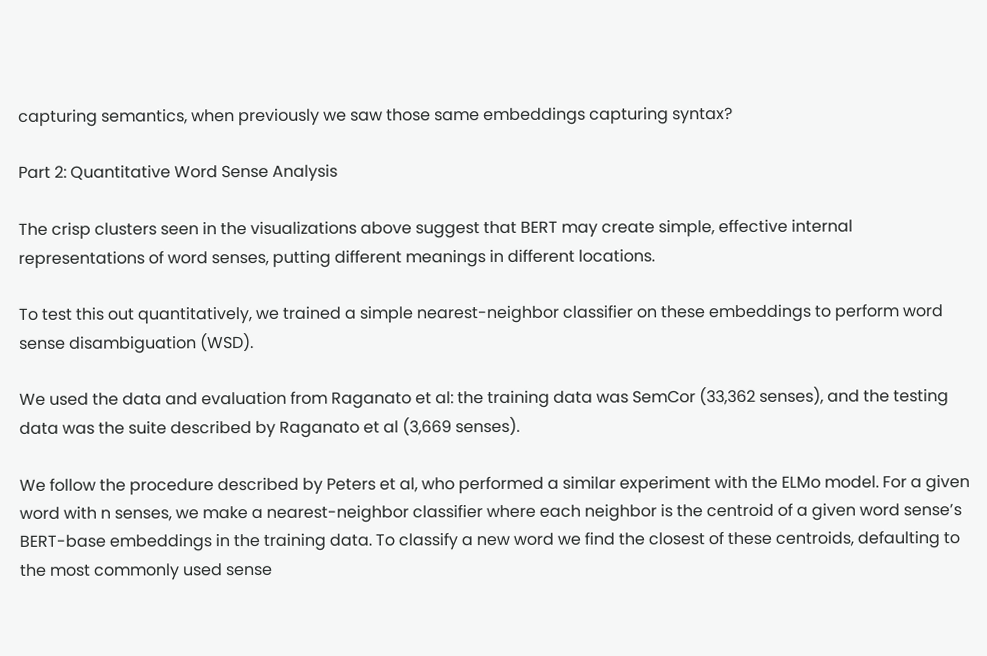capturing semantics, when previously we saw those same embeddings capturing syntax?

Part 2: Quantitative Word Sense Analysis

The crisp clusters seen in the visualizations above suggest that BERT may create simple, effective internal representations of word senses, putting different meanings in different locations.

To test this out quantitatively, we trained a simple nearest-neighbor classifier on these embeddings to perform word sense disambiguation (WSD).

We used the data and evaluation from Raganato et al: the training data was SemCor (33,362 senses), and the testing data was the suite described by Raganato et al (3,669 senses).

We follow the procedure described by Peters et al, who performed a similar experiment with the ELMo model. For a given word with n senses, we make a nearest-neighbor classifier where each neighbor is the centroid of a given word sense’s BERT-base embeddings in the training data. To classify a new word we find the closest of these centroids, defaulting to the most commonly used sense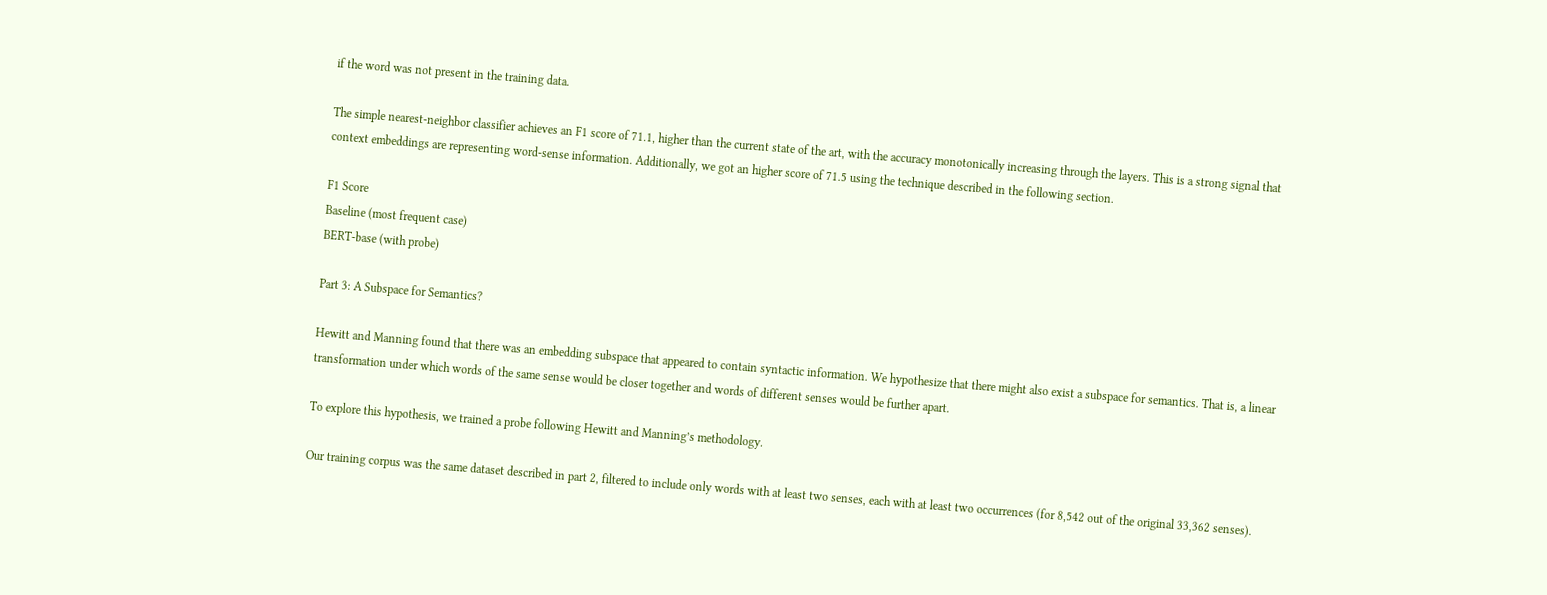if the word was not present in the training data.

The simple nearest-neighbor classifier achieves an F1 score of 71.1, higher than the current state of the art, with the accuracy monotonically increasing through the layers. This is a strong signal that context embeddings are representing word-sense information. Additionally, we got an higher score of 71.5 using the technique described in the following section.

F1 Score
Baseline (most frequent case)
BERT-base (with probe)

Part 3: A Subspace for Semantics?

Hewitt and Manning found that there was an embedding subspace that appeared to contain syntactic information. We hypothesize that there might also exist a subspace for semantics. That is, a linear transformation under which words of the same sense would be closer together and words of different senses would be further apart.

To explore this hypothesis, we trained a probe following Hewitt and Manning’s methodology.

Our training corpus was the same dataset described in part 2, filtered to include only words with at least two senses, each with at least two occurrences (for 8,542 out of the original 33,362 senses).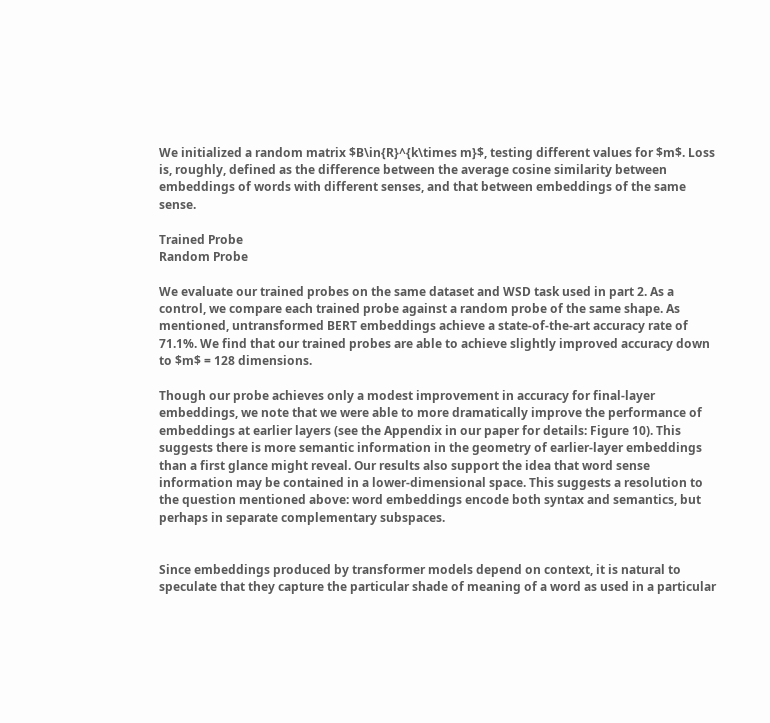We initialized a random matrix $B\in{R}^{k\times m}$, testing different values for $m$. Loss is, roughly, defined as the difference between the average cosine similarity between embeddings of words with different senses, and that between embeddings of the same sense.

Trained Probe
Random Probe

We evaluate our trained probes on the same dataset and WSD task used in part 2. As a control, we compare each trained probe against a random probe of the same shape. As mentioned, untransformed BERT embeddings achieve a state-of-the-art accuracy rate of 71.1%. We find that our trained probes are able to achieve slightly improved accuracy down to $m$ = 128 dimensions.

Though our probe achieves only a modest improvement in accuracy for final-layer embeddings, we note that we were able to more dramatically improve the performance of embeddings at earlier layers (see the Appendix in our paper for details: Figure 10). This suggests there is more semantic information in the geometry of earlier-layer embeddings than a first glance might reveal. Our results also support the idea that word sense information may be contained in a lower-dimensional space. This suggests a resolution to the question mentioned above: word embeddings encode both syntax and semantics, but perhaps in separate complementary subspaces.


Since embeddings produced by transformer models depend on context, it is natural to speculate that they capture the particular shade of meaning of a word as used in a particular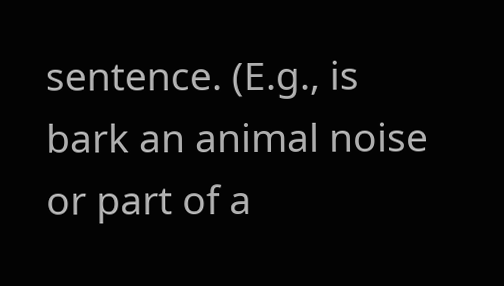sentence. (E.g., is bark an animal noise or part of a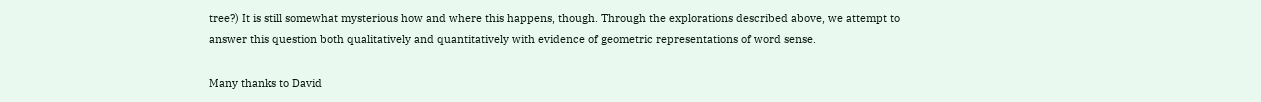tree?) It is still somewhat mysterious how and where this happens, though. Through the explorations described above, we attempt to answer this question both qualitatively and quantitatively with evidence of geometric representations of word sense.

Many thanks to David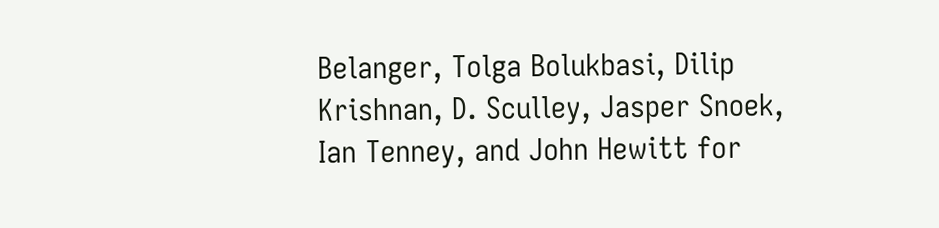Belanger, Tolga Bolukbasi, Dilip Krishnan, D. Sculley, Jasper Snoek, Ian Tenney, and John Hewitt for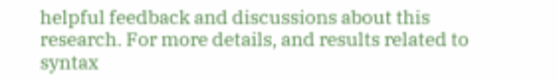helpful feedback and discussions about this research. For more details, and results related to syntax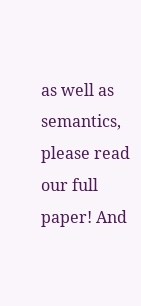as well as semantics, please read our full paper! And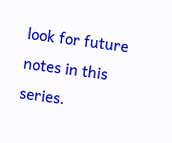look for future notes in this series.